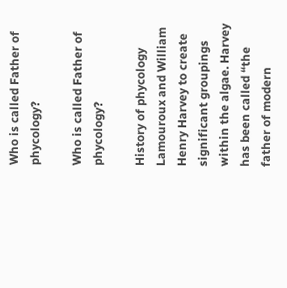Who is called Father of phycology?

Who is called Father of phycology?

History of phycology Lamouroux and William Henry Harvey to create significant groupings within the algae. Harvey has been called “the father of modern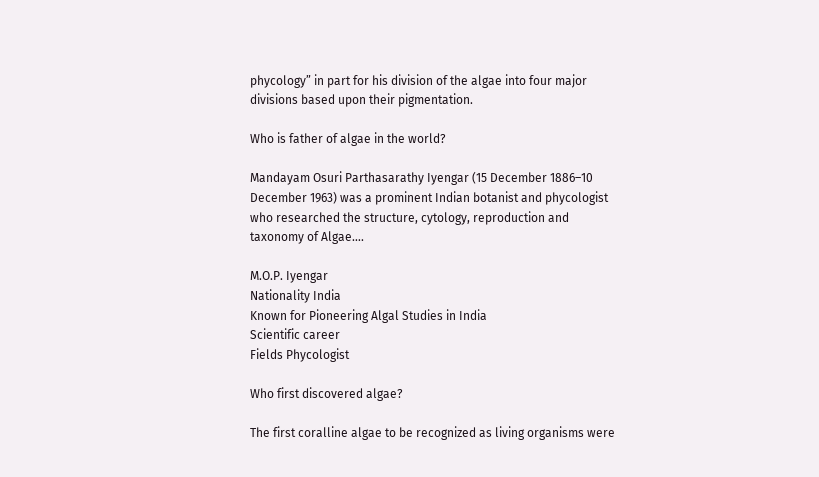phycology” in part for his division of the algae into four major divisions based upon their pigmentation.

Who is father of algae in the world?

Mandayam Osuri Parthasarathy Iyengar (15 December 1886–10 December 1963) was a prominent Indian botanist and phycologist who researched the structure, cytology, reproduction and taxonomy of Algae….

M.O.P. Iyengar
Nationality India
Known for Pioneering Algal Studies in India
Scientific career
Fields Phycologist

Who first discovered algae?

The first coralline algae to be recognized as living organisms were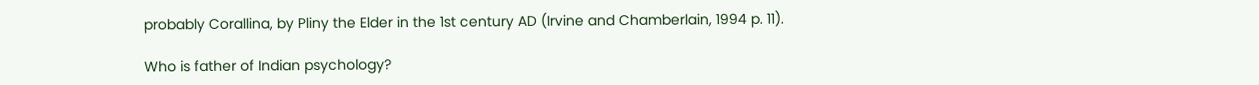probably Corallina, by Pliny the Elder in the 1st century AD (Irvine and Chamberlain, 1994 p. 11).

Who is father of Indian psychology?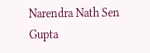Narendra Nath Sen Gupta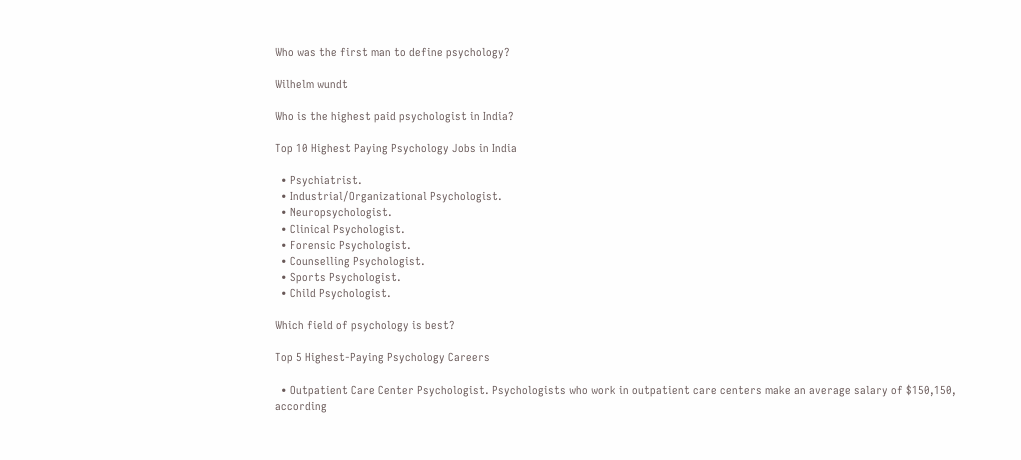Who was the first man to define psychology?

Wilhelm wundt

Who is the highest paid psychologist in India?

Top 10 Highest Paying Psychology Jobs in India

  • Psychiatrist.
  • Industrial/Organizational Psychologist.
  • Neuropsychologist.
  • Clinical Psychologist.
  • Forensic Psychologist.
  • Counselling Psychologist.
  • Sports Psychologist.
  • Child Psychologist.

Which field of psychology is best?

Top 5 Highest-Paying Psychology Careers

  • Outpatient Care Center Psychologist. Psychologists who work in outpatient care centers make an average salary of $150,150, according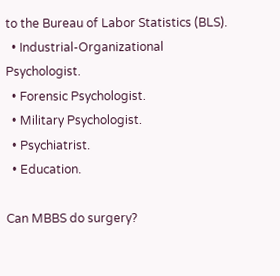to the Bureau of Labor Statistics (BLS).
  • Industrial-Organizational Psychologist.
  • Forensic Psychologist.
  • Military Psychologist.
  • Psychiatrist.
  • Education.

Can MBBS do surgery?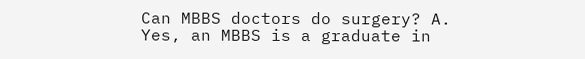Can MBBS doctors do surgery? A. Yes, an MBBS is a graduate in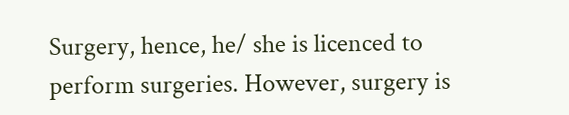Surgery, hence, he/ she is licenced to perform surgeries. However, surgery is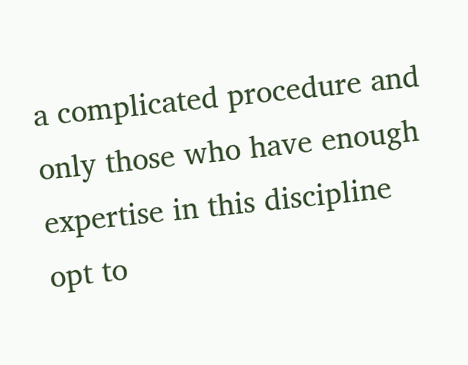a complicated procedure and only those who have enough expertise in this discipline opt to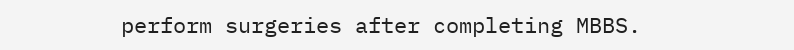perform surgeries after completing MBBS.